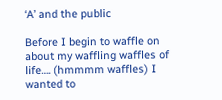‘A’ and the public

Before I begin to waffle on about my waffling waffles of life…. (hmmmm waffles) I wanted to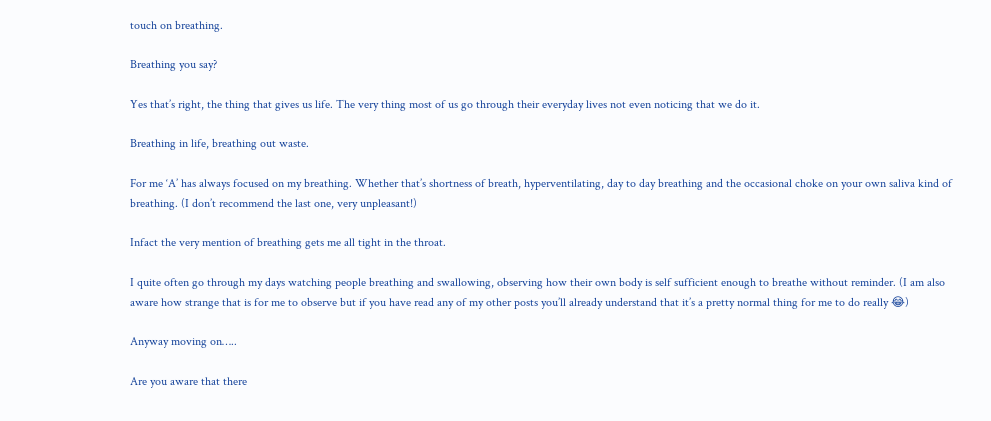touch on breathing.

Breathing you say?

Yes that’s right, the thing that gives us life. The very thing most of us go through their everyday lives not even noticing that we do it.

Breathing in life, breathing out waste.

For me ‘A’ has always focused on my breathing. Whether that’s shortness of breath, hyperventilating, day to day breathing and the occasional choke on your own saliva kind of breathing. (I don’t recommend the last one, very unpleasant!)

Infact the very mention of breathing gets me all tight in the throat.

I quite often go through my days watching people breathing and swallowing, observing how their own body is self sufficient enough to breathe without reminder. (I am also aware how strange that is for me to observe but if you have read any of my other posts you’ll already understand that it’s a pretty normal thing for me to do really 😂)

Anyway moving on…..

Are you aware that there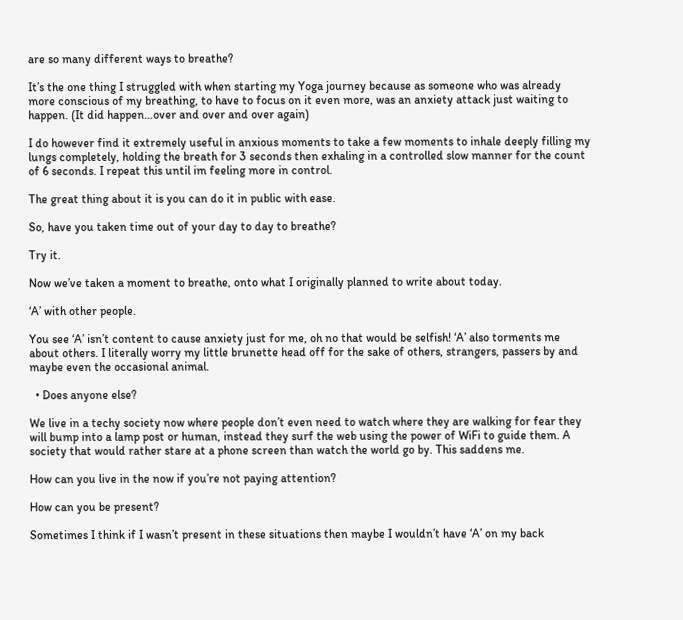are so many different ways to breathe?

It’s the one thing I struggled with when starting my Yoga journey because as someone who was already more conscious of my breathing, to have to focus on it even more, was an anxiety attack just waiting to happen. (It did happen…over and over and over again)

I do however find it extremely useful in anxious moments to take a few moments to inhale deeply filling my lungs completely, holding the breath for 3 seconds then exhaling in a controlled slow manner for the count of 6 seconds. I repeat this until im feeling more in control.

The great thing about it is you can do it in public with ease.

So, have you taken time out of your day to day to breathe?

Try it.

Now we’ve taken a moment to breathe, onto what I originally planned to write about today.

‘A’ with other people.

You see ‘A’ isn’t content to cause anxiety just for me, oh no that would be selfish! ‘A’ also torments me about others. I literally worry my little brunette head off for the sake of others, strangers, passers by and maybe even the occasional animal.

  • Does anyone else?

We live in a techy society now where people don’t even need to watch where they are walking for fear they will bump into a lamp post or human, instead they surf the web using the power of WiFi to guide them. A society that would rather stare at a phone screen than watch the world go by. This saddens me.

How can you live in the now if you’re not paying attention?

How can you be present?

Sometimes I think if I wasn’t present in these situations then maybe I wouldn’t have ‘A’ on my back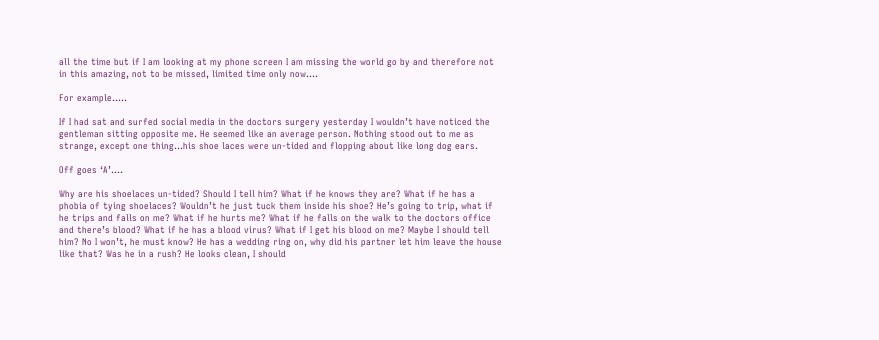all the time but if I am looking at my phone screen I am missing the world go by and therefore not in this amazing, not to be missed, limited time only now….

For example…..

If I had sat and surfed social media in the doctors surgery yesterday I wouldn’t have noticed the gentleman sitting opposite me. He seemed like an average person. Nothing stood out to me as strange, except one thing…his shoe laces were un-tided and flopping about like long dog ears.

Off goes ‘A’….

Why are his shoelaces un-tided? Should I tell him? What if he knows they are? What if he has a phobia of tying shoelaces? Wouldn’t he just tuck them inside his shoe? He’s going to trip, what if he trips and falls on me? What if he hurts me? What if he falls on the walk to the doctors office and there’s blood? What if he has a blood virus? What if I get his blood on me? Maybe I should tell him? No I won’t, he must know? He has a wedding ring on, why did his partner let him leave the house like that? Was he in a rush? He looks clean, I should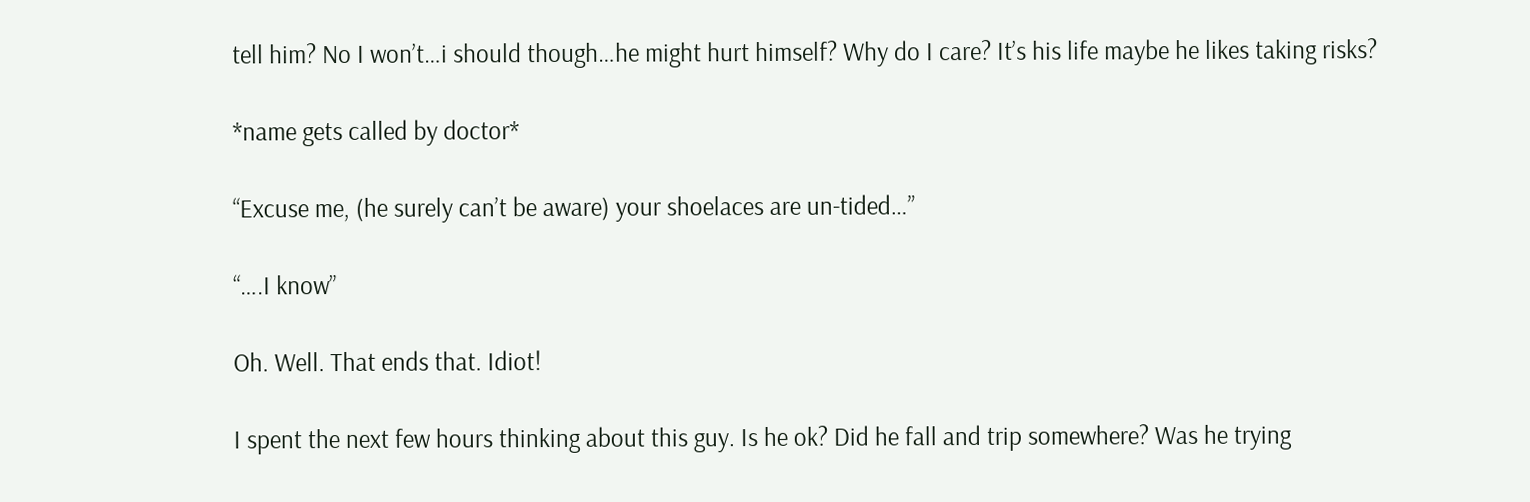tell him? No I won’t…i should though…he might hurt himself? Why do I care? It’s his life maybe he likes taking risks?

*name gets called by doctor*

“Excuse me, (he surely can’t be aware) your shoelaces are un-tided…”

“….I know”

Oh. Well. That ends that. Idiot!

I spent the next few hours thinking about this guy. Is he ok? Did he fall and trip somewhere? Was he trying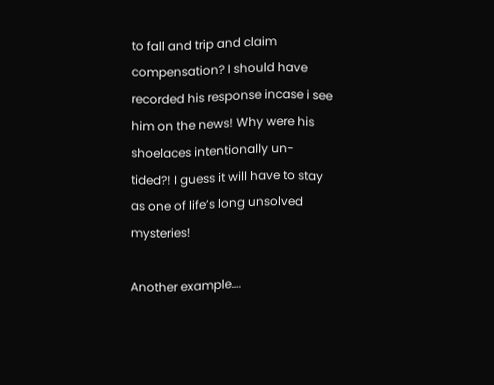to fall and trip and claim compensation? I should have recorded his response incase i see him on the news! Why were his shoelaces intentionally un-tided?! I guess it will have to stay as one of life’s long unsolved mysteries!

Another example….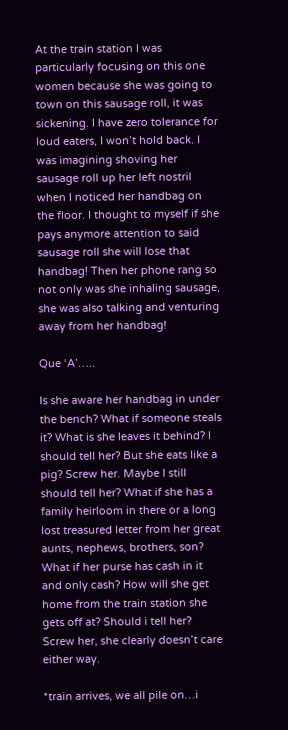At the train station I was particularly focusing on this one women because she was going to town on this sausage roll, it was sickening. I have zero tolerance for loud eaters, I won’t hold back. I was imagining shoving her sausage roll up her left nostril when I noticed her handbag on the floor. I thought to myself if she pays anymore attention to said sausage roll she will lose that handbag! Then her phone rang so not only was she inhaling sausage, she was also talking and venturing away from her handbag!

Que ‘A’…..

Is she aware her handbag in under the bench? What if someone steals it? What is she leaves it behind? I should tell her? But she eats like a pig? Screw her. Maybe I still should tell her? What if she has a family heirloom in there or a long lost treasured letter from her great aunts, nephews, brothers, son? What if her purse has cash in it and only cash? How will she get home from the train station she gets off at? Should i tell her? Screw her, she clearly doesn’t care either way.

*train arrives, we all pile on…i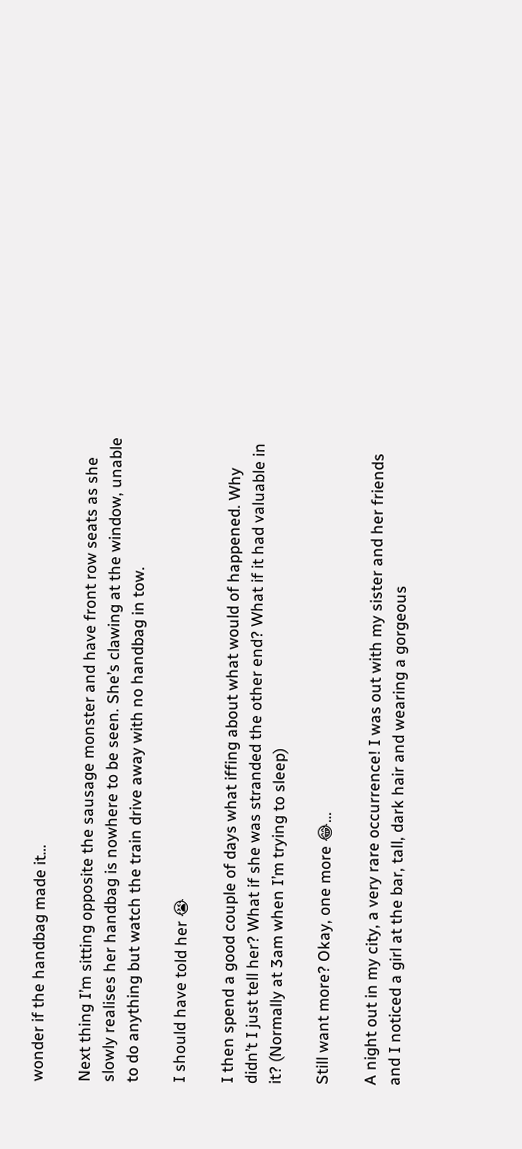wonder if the handbag made it…

Next thing I’m sitting opposite the sausage monster and have front row seats as she slowly realises her handbag is nowhere to be seen. She’s clawing at the window, unable to do anything but watch the train drive away with no handbag in tow.

I should have told her 😭

I then spend a good couple of days what iffing about what would of happened. Why didn’t I just tell her? What if she was stranded the other end? What if it had valuable in it? (Normally at 3am when I’m trying to sleep)

Still want more? Okay, one more 😂…

A night out in my city, a very rare occurrence! I was out with my sister and her friends and I noticed a girl at the bar, tall, dark hair and wearing a gorgeous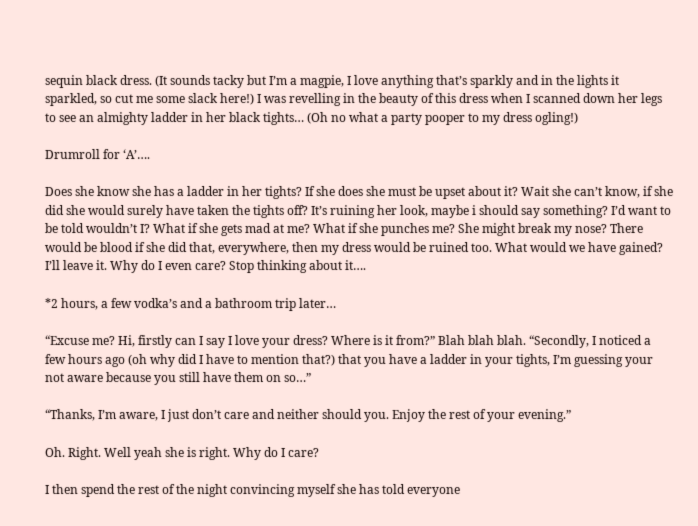sequin black dress. (It sounds tacky but I’m a magpie, I love anything that’s sparkly and in the lights it sparkled, so cut me some slack here!) I was revelling in the beauty of this dress when I scanned down her legs to see an almighty ladder in her black tights… (Oh no what a party pooper to my dress ogling!)

Drumroll for ‘A’….

Does she know she has a ladder in her tights? If she does she must be upset about it? Wait she can’t know, if she did she would surely have taken the tights off? It’s ruining her look, maybe i should say something? I’d want to be told wouldn’t I? What if she gets mad at me? What if she punches me? She might break my nose? There would be blood if she did that, everywhere, then my dress would be ruined too. What would we have gained? I’ll leave it. Why do I even care? Stop thinking about it….

*2 hours, a few vodka’s and a bathroom trip later…

“Excuse me? Hi, firstly can I say I love your dress? Where is it from?” Blah blah blah. “Secondly, I noticed a few hours ago (oh why did I have to mention that?) that you have a ladder in your tights, I’m guessing your not aware because you still have them on so…”

“Thanks, I’m aware, I just don’t care and neither should you. Enjoy the rest of your evening.”

Oh. Right. Well yeah she is right. Why do I care?

I then spend the rest of the night convincing myself she has told everyone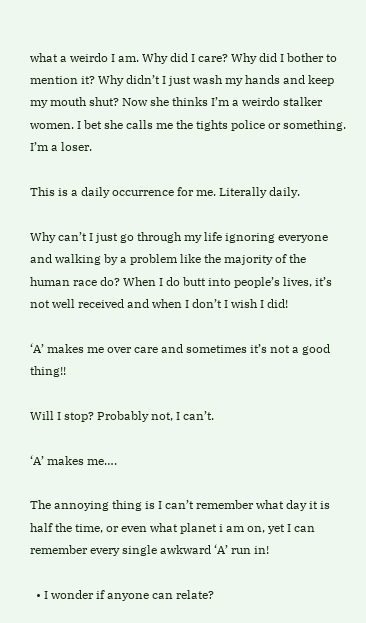what a weirdo I am. Why did I care? Why did I bother to mention it? Why didn’t I just wash my hands and keep my mouth shut? Now she thinks I’m a weirdo stalker women. I bet she calls me the tights police or something. I’m a loser.

This is a daily occurrence for me. Literally daily.

Why can’t I just go through my life ignoring everyone and walking by a problem like the majority of the human race do? When I do butt into people’s lives, it’s not well received and when I don’t I wish I did!

‘A’ makes me over care and sometimes it’s not a good thing!!

Will I stop? Probably not, I can’t.

‘A’ makes me….

The annoying thing is I can’t remember what day it is half the time, or even what planet i am on, yet I can remember every single awkward ‘A’ run in!

  • I wonder if anyone can relate?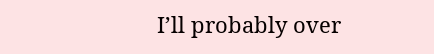I’ll probably over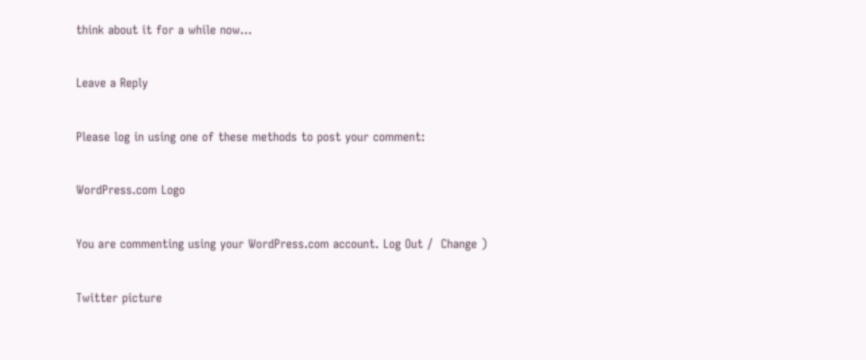think about it for a while now…

Leave a Reply

Please log in using one of these methods to post your comment:

WordPress.com Logo

You are commenting using your WordPress.com account. Log Out /  Change )

Twitter picture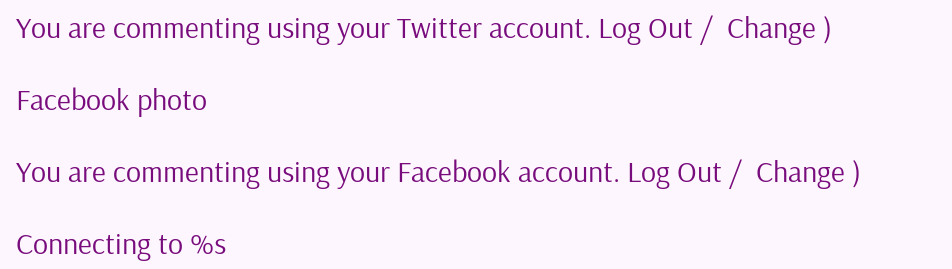You are commenting using your Twitter account. Log Out /  Change )

Facebook photo

You are commenting using your Facebook account. Log Out /  Change )

Connecting to %s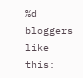%d bloggers like this: